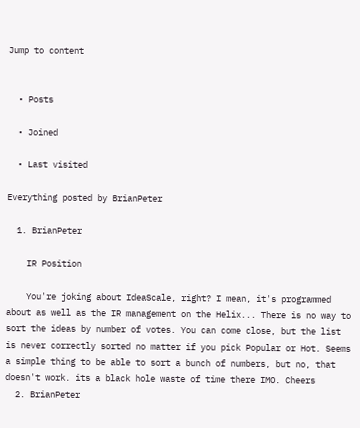Jump to content


  • Posts

  • Joined

  • Last visited

Everything posted by BrianPeter

  1. BrianPeter

    IR Position

    You're joking about IdeaScale, right? I mean, it's programmed about as well as the IR management on the Helix... There is no way to sort the ideas by number of votes. You can come close, but the list is never correctly sorted no matter if you pick Popular or Hot. Seems a simple thing to be able to sort a bunch of numbers, but no, that doesn't work. its a black hole waste of time there IMO. Cheers
  2. BrianPeter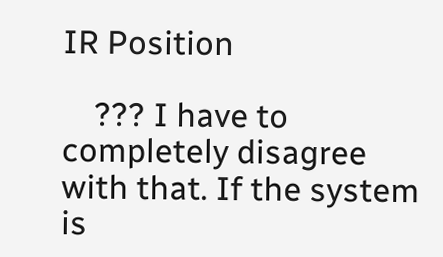IR Position

    ??? I have to completely disagree with that. If the system is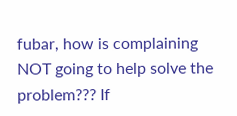fubar, how is complaining NOT going to help solve the problem??? If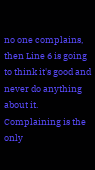no one complains, then Line 6 is going to think it's good and never do anything about it. Complaining is the only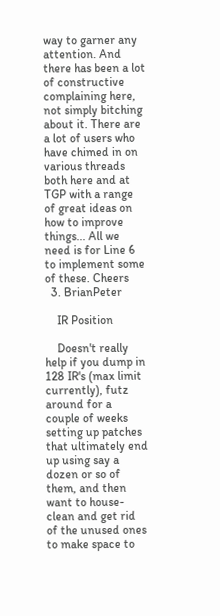way to garner any attention. And there has been a lot of constructive complaining here, not simply bitching about it. There are a lot of users who have chimed in on various threads both here and at TGP with a range of great ideas on how to improve things... All we need is for Line 6 to implement some of these. Cheers
  3. BrianPeter

    IR Position

    Doesn't really help if you dump in 128 IR's (max limit currently), futz around for a couple of weeks setting up patches that ultimately end up using say a dozen or so of them, and then want to house-clean and get rid of the unused ones to make space to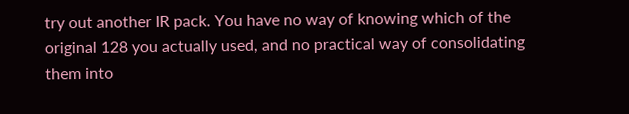try out another IR pack. You have no way of knowing which of the original 128 you actually used, and no practical way of consolidating them into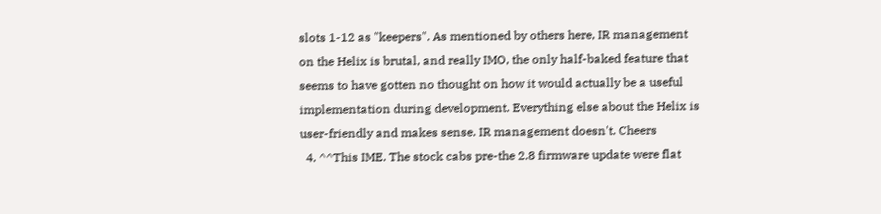slots 1-12 as "keepers". As mentioned by others here, IR management on the Helix is brutal, and really IMO, the only half-baked feature that seems to have gotten no thought on how it would actually be a useful implementation during development. Everything else about the Helix is user-friendly and makes sense. IR management doesn't. Cheers
  4. ^^This IME. The stock cabs pre-the 2.8 firmware update were flat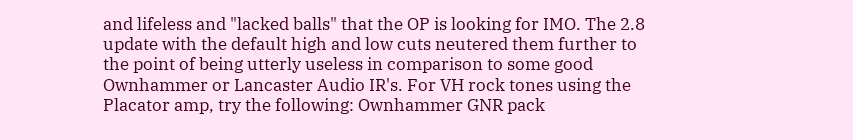and lifeless and "lacked balls" that the OP is looking for IMO. The 2.8 update with the default high and low cuts neutered them further to the point of being utterly useless in comparison to some good Ownhammer or Lancaster Audio IR's. For VH rock tones using the Placator amp, try the following: Ownhammer GNR pack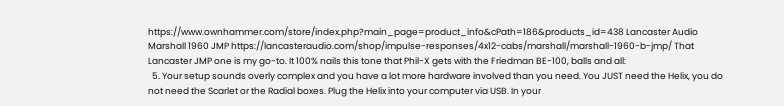https://www.ownhammer.com/store/index.php?main_page=product_info&cPath=186&products_id=438 Lancaster Audio Marshall 1960 JMP https://lancasteraudio.com/shop/impulse-responses/4x12-cabs/marshall/marshall-1960-b-jmp/ That Lancaster JMP one is my go-to. It 100% nails this tone that Phil-X gets with the Friedman BE-100, balls and all:
  5. Your setup sounds overly complex and you have a lot more hardware involved than you need. You JUST need the Helix, you do not need the Scarlet or the Radial boxes. Plug the Helix into your computer via USB. In your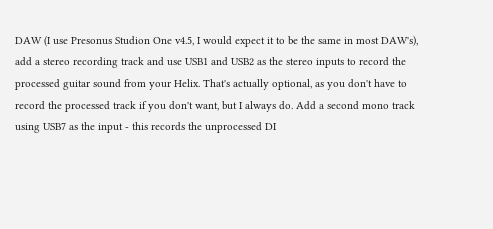DAW (I use Presonus Studion One v4.5, I would expect it to be the same in most DAW's), add a stereo recording track and use USB1 and USB2 as the stereo inputs to record the processed guitar sound from your Helix. That's actually optional, as you don't have to record the processed track if you don't want, but I always do. Add a second mono track using USB7 as the input - this records the unprocessed DI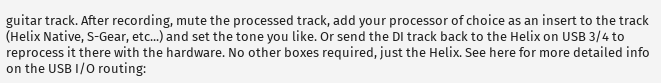guitar track. After recording, mute the processed track, add your processor of choice as an insert to the track (Helix Native, S-Gear, etc...) and set the tone you like. Or send the DI track back to the Helix on USB 3/4 to reprocess it there with the hardware. No other boxes required, just the Helix. See here for more detailed info on the USB I/O routing: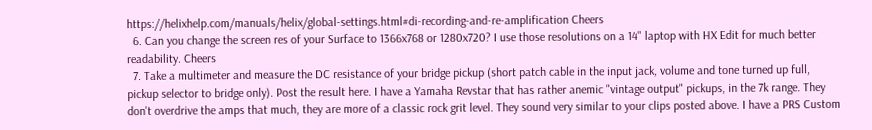https://helixhelp.com/manuals/helix/global-settings.html#di-recording-and-re-amplification Cheers
  6. Can you change the screen res of your Surface to 1366x768 or 1280x720? I use those resolutions on a 14" laptop with HX Edit for much better readability. Cheers
  7. Take a multimeter and measure the DC resistance of your bridge pickup (short patch cable in the input jack, volume and tone turned up full, pickup selector to bridge only). Post the result here. I have a Yamaha Revstar that has rather anemic "vintage output" pickups, in the 7k range. They don't overdrive the amps that much, they are more of a classic rock grit level. They sound very similar to your clips posted above. I have a PRS Custom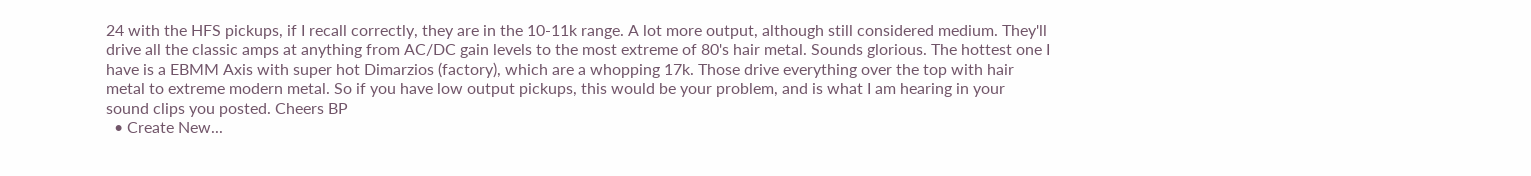24 with the HFS pickups, if I recall correctly, they are in the 10-11k range. A lot more output, although still considered medium. They'll drive all the classic amps at anything from AC/DC gain levels to the most extreme of 80's hair metal. Sounds glorious. The hottest one I have is a EBMM Axis with super hot Dimarzios (factory), which are a whopping 17k. Those drive everything over the top with hair metal to extreme modern metal. So if you have low output pickups, this would be your problem, and is what I am hearing in your sound clips you posted. Cheers BP
  • Create New...